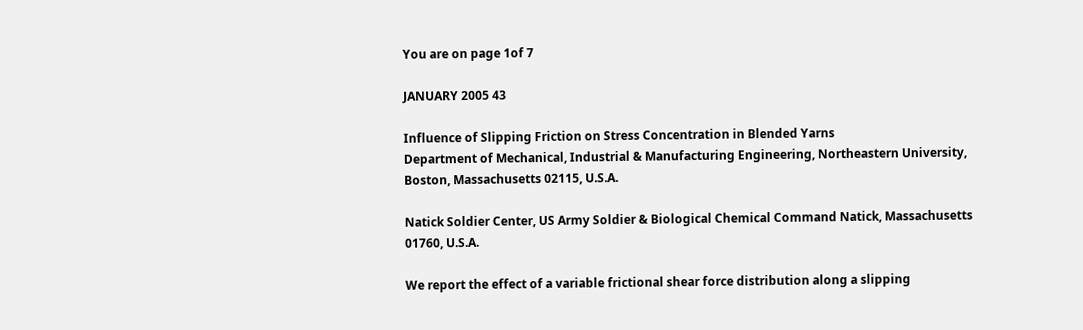You are on page 1of 7

JANUARY 2005 43

Influence of Slipping Friction on Stress Concentration in Blended Yarns
Department of Mechanical, Industrial & Manufacturing Engineering, Northeastern University,
Boston, Massachusetts 02115, U.S.A.

Natick Soldier Center, US Army Soldier & Biological Chemical Command Natick, Massachusetts 01760, U.S.A.

We report the effect of a variable frictional shear force distribution along a slipping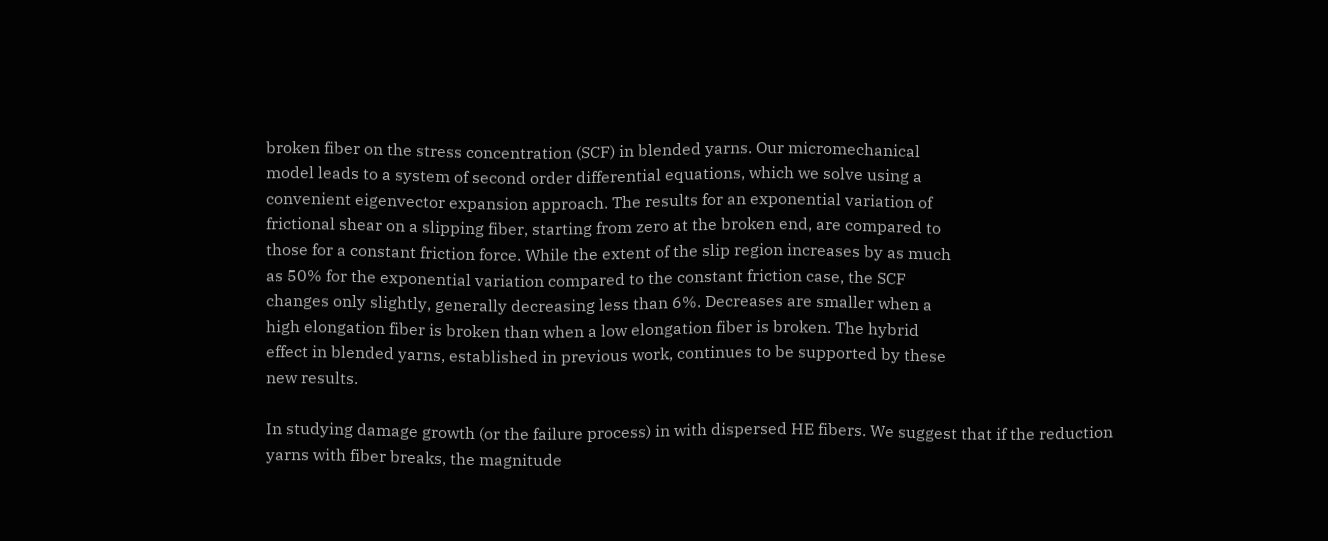broken fiber on the stress concentration (SCF) in blended yarns. Our micromechanical
model leads to a system of second order differential equations, which we solve using a
convenient eigenvector expansion approach. The results for an exponential variation of
frictional shear on a slipping fiber, starting from zero at the broken end, are compared to
those for a constant friction force. While the extent of the slip region increases by as much
as 50% for the exponential variation compared to the constant friction case, the SCF
changes only slightly, generally decreasing less than 6%. Decreases are smaller when a
high elongation fiber is broken than when a low elongation fiber is broken. The hybrid
effect in blended yarns, established in previous work, continues to be supported by these
new results.

In studying damage growth (or the failure process) in with dispersed HE fibers. We suggest that if the reduction
yarns with fiber breaks, the magnitude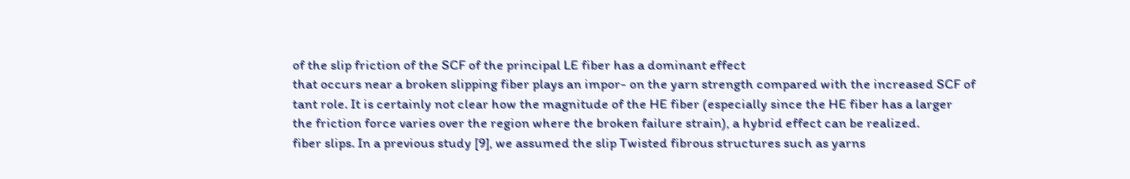of the slip friction of the SCF of the principal LE fiber has a dominant effect
that occurs near a broken slipping fiber plays an impor- on the yarn strength compared with the increased SCF of
tant role. It is certainly not clear how the magnitude of the HE fiber (especially since the HE fiber has a larger
the friction force varies over the region where the broken failure strain), a hybrid effect can be realized.
fiber slips. In a previous study [9], we assumed the slip Twisted fibrous structures such as yarns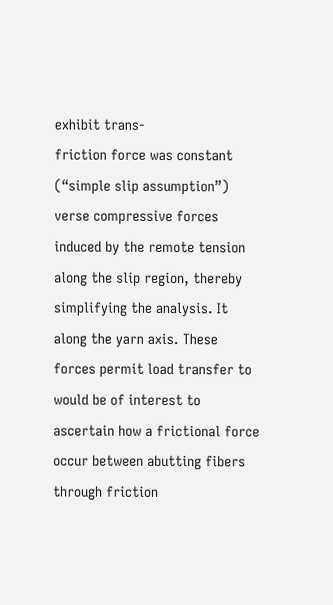exhibit trans-
friction force was constant (“simple slip assumption”) verse compressive forces induced by the remote tension
along the slip region, thereby simplifying the analysis. It along the yarn axis. These forces permit load transfer to
would be of interest to ascertain how a frictional force occur between abutting fibers through friction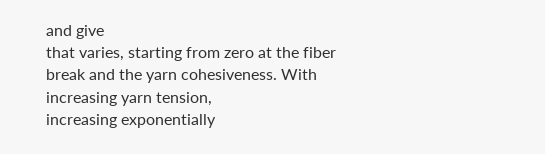and give
that varies, starting from zero at the fiber break and the yarn cohesiveness. With increasing yarn tension,
increasing exponentially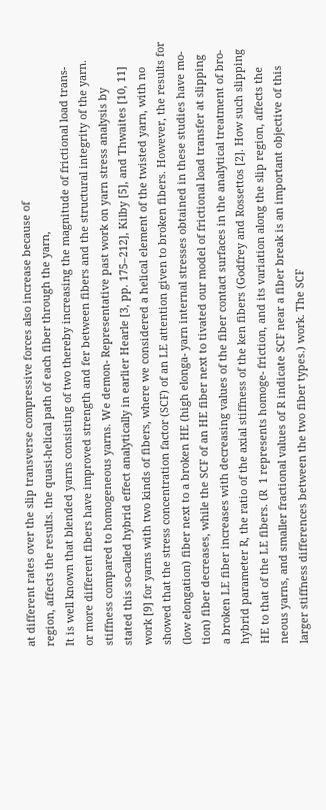at different rates over the slip transverse compressive forces also increase because of
region, affects the results. the quasi-helical path of each fiber through the yarn,
It is well known that blended yarns consisting of two thereby increasing the magnitude of frictional load trans-
or more different fibers have improved strength and fer between fibers and the structural integrity of the yarn.
stiffness compared to homogeneous yarns. We demon- Representative past work on yarn stress analysis by
stated this so-called hybrid effect analytically in earlier Hearle [3, pp. 175–212], Kilby [5], and Thwaites [10, 11]
work [9] for yarns with two kinds of fibers, where we considered a helical element of the twisted yarn, with no
showed that the stress concentration factor (SCF) of an LE attention given to broken fibers. However, the results for
(low elongation) fiber next to a broken HE (high elonga- yarn internal stresses obtained in these studies have mo-
tion) fiber decreases, while the SCF of an HE fiber next to tivated our model of frictional load transfer at slipping
a broken LE fiber increases with decreasing values of the fiber contact surfaces in the analytical treatment of bro-
hybrid parameter R, the ratio of the axial stiffness of the ken fibers (Godfrey and Rossettos [2]. How such slipping
HE to that of the LE fibers. (R  1 represents homoge- friction, and its variation along the slip region, affects the
neous yarns, and smaller fractional values of R indicate SCF near a fiber break is an important objective of this
larger stiffness differences between the two fiber types.) work. The SCF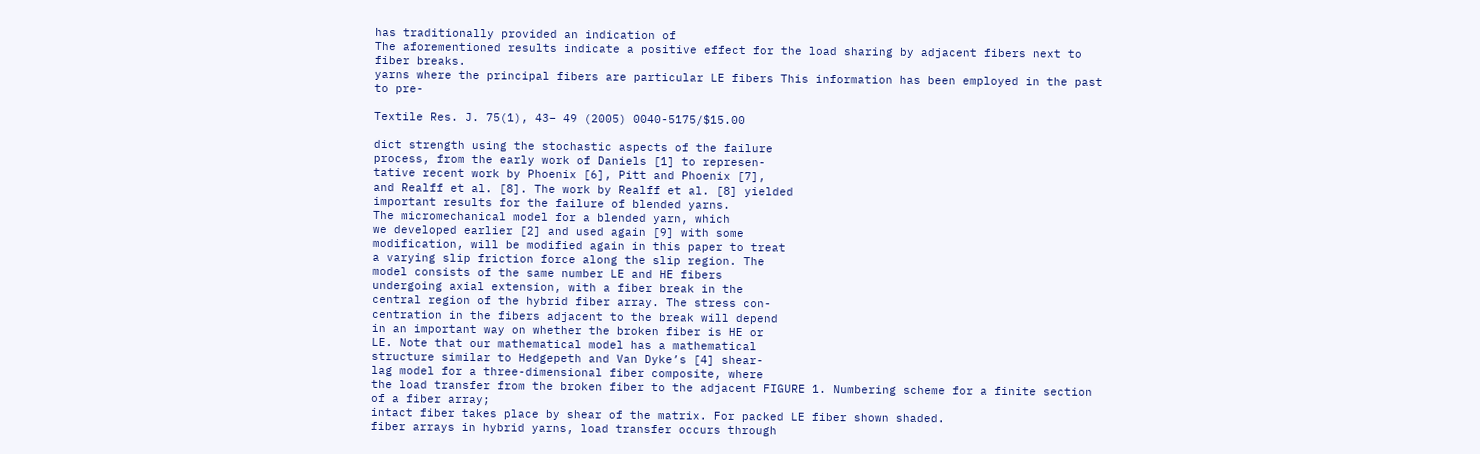has traditionally provided an indication of
The aforementioned results indicate a positive effect for the load sharing by adjacent fibers next to fiber breaks.
yarns where the principal fibers are particular LE fibers This information has been employed in the past to pre-

Textile Res. J. 75(1), 43– 49 (2005) 0040-5175/$15.00

dict strength using the stochastic aspects of the failure
process, from the early work of Daniels [1] to represen-
tative recent work by Phoenix [6], Pitt and Phoenix [7],
and Realff et al. [8]. The work by Realff et al. [8] yielded
important results for the failure of blended yarns.
The micromechanical model for a blended yarn, which
we developed earlier [2] and used again [9] with some
modification, will be modified again in this paper to treat
a varying slip friction force along the slip region. The
model consists of the same number LE and HE fibers
undergoing axial extension, with a fiber break in the
central region of the hybrid fiber array. The stress con-
centration in the fibers adjacent to the break will depend
in an important way on whether the broken fiber is HE or
LE. Note that our mathematical model has a mathematical
structure similar to Hedgepeth and Van Dyke’s [4] shear-
lag model for a three-dimensional fiber composite, where
the load transfer from the broken fiber to the adjacent FIGURE 1. Numbering scheme for a finite section of a fiber array;
intact fiber takes place by shear of the matrix. For packed LE fiber shown shaded.
fiber arrays in hybrid yarns, load transfer occurs through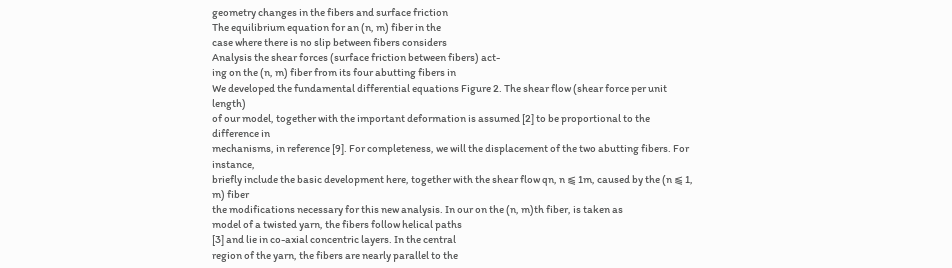geometry changes in the fibers and surface friction
The equilibrium equation for an (n, m) fiber in the
case where there is no slip between fibers considers
Analysis the shear forces (surface friction between fibers) act-
ing on the (n, m) fiber from its four abutting fibers in
We developed the fundamental differential equations Figure 2. The shear flow (shear force per unit length)
of our model, together with the important deformation is assumed [2] to be proportional to the difference in
mechanisms, in reference [9]. For completeness, we will the displacement of the two abutting fibers. For instance,
briefly include the basic development here, together with the shear flow qn, n ⫹ 1m, caused by the (n ⫹ 1, m) fiber
the modifications necessary for this new analysis. In our on the (n, m)th fiber, is taken as
model of a twisted yarn, the fibers follow helical paths
[3] and lie in co-axial concentric layers. In the central
region of the yarn, the fibers are nearly parallel to the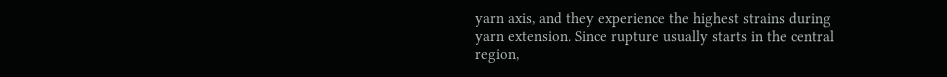yarn axis, and they experience the highest strains during
yarn extension. Since rupture usually starts in the central
region,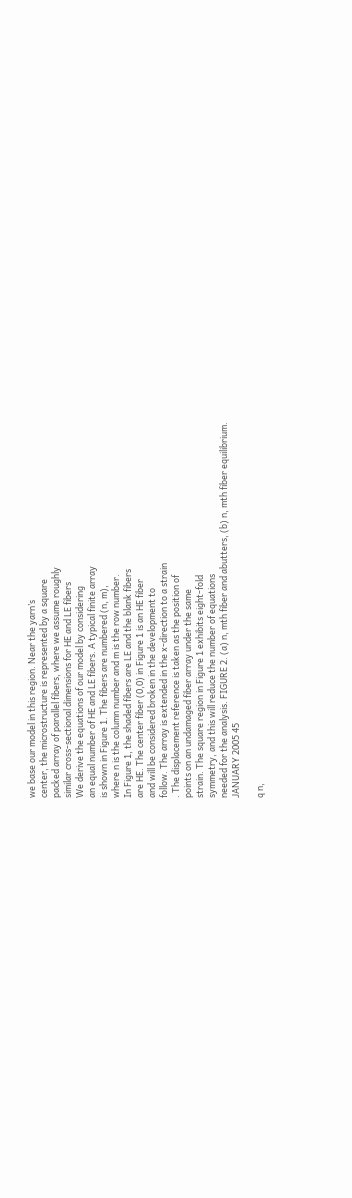we base our model in this region. Near the yarn’s
center, the microstructure is represented by a square
packed array of parallel fibers, where we assume roughly
similar cross-sectional dimensions for HE and LE fibers
We derive the equations of our model by considering
an equal number of HE and LE fibers. A typical finite array
is shown in Figure 1. The fibers are numbered (n, m),
where n is the column number and m is the row number.
In Figure 1, the shaded fibers are LE and the blank fibers
are HE. The center fiber (0,0) in Figure 1 is an HE fiber
and will be considered broken in the development to
follow. The array is extended in the x-direction to a strain
. The displacement reference is taken as the position of
points on an undamaged fiber array under the same
strain. The square region in Figure 1 exhibits eight-fold
symmetry, and this will reduce the number of equations
needed for the analysis. FIGURE 2. (a) n, mth fiber and abutters, (b) n, mth fiber equilibrium.
JANUARY 2005 45

q n,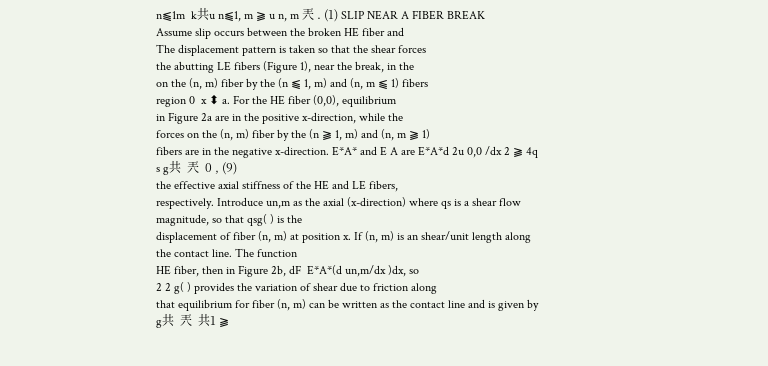n⫹1m  k共u n⫹1, m ⫺ u n, m 兲 . (1) SLIP NEAR A FIBER BREAK
Assume slip occurs between the broken HE fiber and
The displacement pattern is taken so that the shear forces
the abutting LE fibers (Figure 1), near the break, in the
on the (n, m) fiber by the (n ⫹ 1, m) and (n, m ⫹ 1) fibers
region 0  x ⬍ a. For the HE fiber (0,0), equilibrium
in Figure 2a are in the positive x-direction, while the
forces on the (n, m) fiber by the (n ⫺ 1, m) and (n, m ⫺ 1)
fibers are in the negative x-direction. E*A* and E A are E*A*d 2u 0,0 /dx 2 ⫺ 4q s g共  兲  0 , (9)
the effective axial stiffness of the HE and LE fibers,
respectively. Introduce un,m as the axial (x-direction) where qs is a shear flow magnitude, so that qsg( ) is the
displacement of fiber (n, m) at position x. If (n, m) is an shear/unit length along the contact line. The function
HE fiber, then in Figure 2b, dF  E*A*(d un,m/dx )dx, so
2 2 g( ) provides the variation of shear due to friction along
that equilibrium for fiber (n, m) can be written as the contact line and is given by
g共  兲  共1 ⫺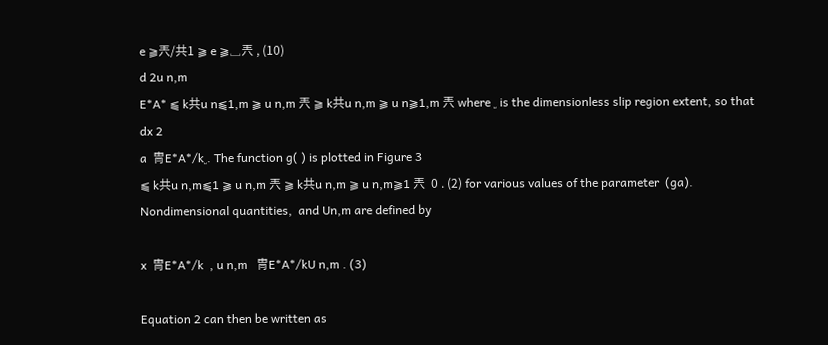e ⫺兲/共1 ⫺ e ⫺␣兲 , (10)
d 2u n,m
E*A* ⫹ k共u n⫹1,m ⫺ u n,m 兲 ⫺ k共u n,m ⫺ u n⫺1,m 兲 where ␣ is the dimensionless slip region extent, so that
dx 2
a  冑E*A*/k␣. The function g( ) is plotted in Figure 3
⫹ k共u n,m⫹1 ⫺ u n,m 兲 ⫺ k共u n,m ⫺ u n,m⫺1 兲  0 . (2) for various values of the parameter  (ga).
Nondimensional quantities,  and Un,m are defined by

x  冑E*A*/k  , u n,m   冑E*A*/kU n,m . (3)

Equation 2 can then be written as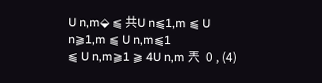U n,m⬙ ⫹ 共U n⫹1,m ⫹ U n⫺1,m ⫹ U n,m⫹1
⫹ U n,m⫺1 ⫺ 4U n,m 兲  0 , (4)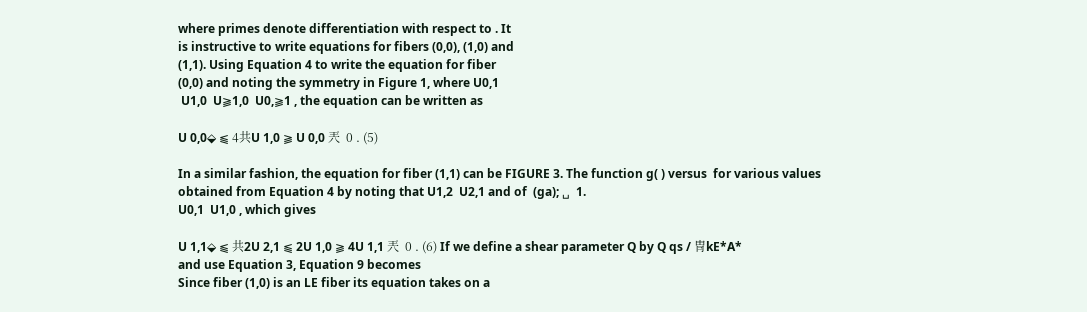where primes denote differentiation with respect to . It
is instructive to write equations for fibers (0,0), (1,0) and
(1,1). Using Equation 4 to write the equation for fiber
(0,0) and noting the symmetry in Figure 1, where U0,1
 U1,0  U⫺1,0  U0,⫺1 , the equation can be written as

U 0,0⬙ ⫹ 4共U 1,0 ⫺ U 0,0 兲  0 . (5)

In a similar fashion, the equation for fiber (1,1) can be FIGURE 3. The function g( ) versus  for various values
obtained from Equation 4 by noting that U1,2  U2,1 and of  (ga); ␣  1.
U0,1  U1,0 , which gives

U 1,1⬙ ⫹ 共2U 2,1 ⫹ 2U 1,0 ⫺ 4U 1,1 兲  0 . (6) If we define a shear parameter Q by Q qs / 冑kE*A*
and use Equation 3, Equation 9 becomes
Since fiber (1,0) is an LE fiber its equation takes on a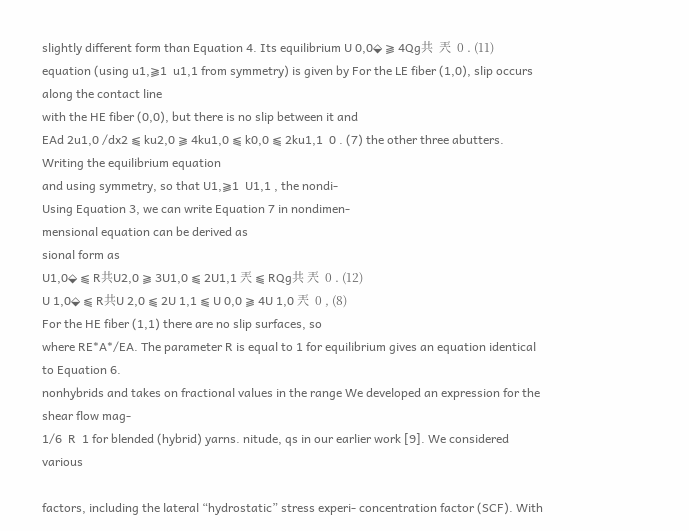slightly different form than Equation 4. Its equilibrium U 0,0⬙ ⫺ 4Qg共  兲  0 . (11)
equation (using u1,⫺1  u1,1 from symmetry) is given by For the LE fiber (1,0), slip occurs along the contact line
with the HE fiber (0,0), but there is no slip between it and
EAd 2u1,0 /dx2 ⫹ ku2,0 ⫺ 4ku1,0 ⫹ k0,0 ⫹ 2ku1,1  0 . (7) the other three abutters. Writing the equilibrium equation
and using symmetry, so that U1,⫺1  U1,1 , the nondi-
Using Equation 3, we can write Equation 7 in nondimen-
mensional equation can be derived as
sional form as
U1,0⬙ ⫹ R共U2,0 ⫺ 3U1,0 ⫹ 2U1,1 兲 ⫹ RQg共 兲  0 . (12)
U 1,0⬙ ⫹ R共U 2,0 ⫹ 2U 1,1 ⫹ U 0,0 ⫺ 4U 1,0 兲  0 , (8)
For the HE fiber (1,1) there are no slip surfaces, so
where RE*A*/EA. The parameter R is equal to 1 for equilibrium gives an equation identical to Equation 6.
nonhybrids and takes on fractional values in the range We developed an expression for the shear flow mag-
1/6  R  1 for blended (hybrid) yarns. nitude, qs in our earlier work [9]. We considered various

factors, including the lateral “hydrostatic” stress experi- concentration factor (SCF). With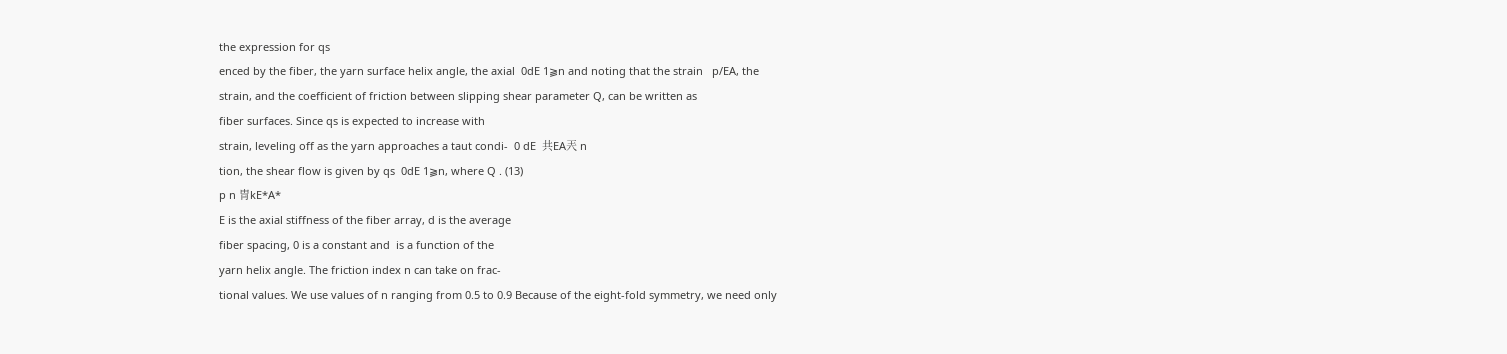the expression for qs
enced by the fiber, the yarn surface helix angle, the axial  0dE 1⫺n and noting that the strain   p/EA, the
strain, and the coefficient of friction between slipping shear parameter Q, can be written as
fiber surfaces. Since qs is expected to increase with
strain, leveling off as the yarn approaches a taut condi-  0 dE  共EA兲 n
tion, the shear flow is given by qs  0dE 1⫺n, where Q . (13)
p n 冑kE*A*
E is the axial stiffness of the fiber array, d is the average
fiber spacing, 0 is a constant and  is a function of the
yarn helix angle. The friction index n can take on frac-
tional values. We use values of n ranging from 0.5 to 0.9 Because of the eight-fold symmetry, we need only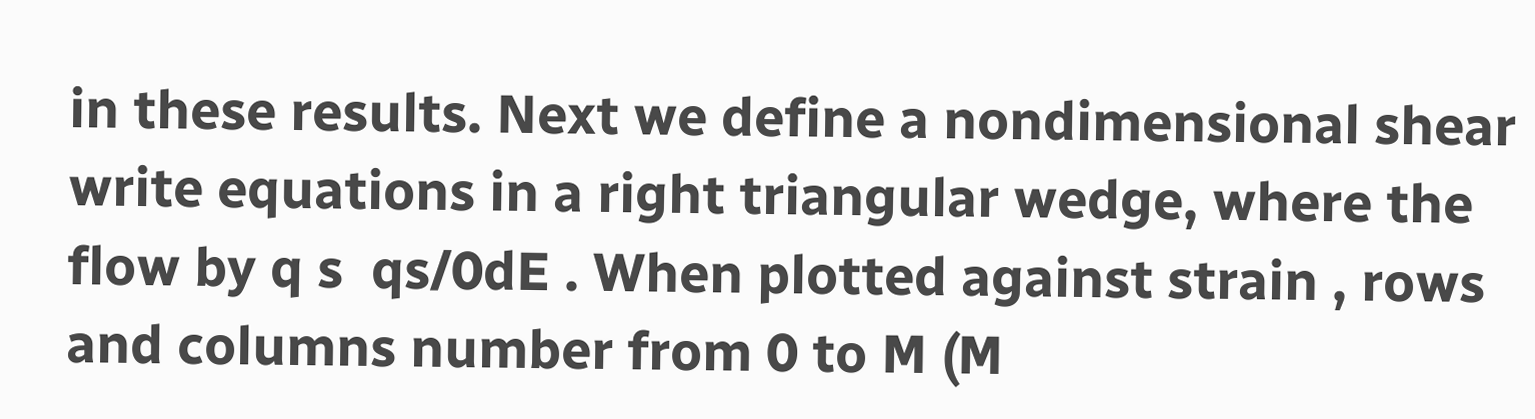in these results. Next we define a nondimensional shear write equations in a right triangular wedge, where the
flow by q s  qs/0dE . When plotted against strain , rows and columns number from 0 to M (M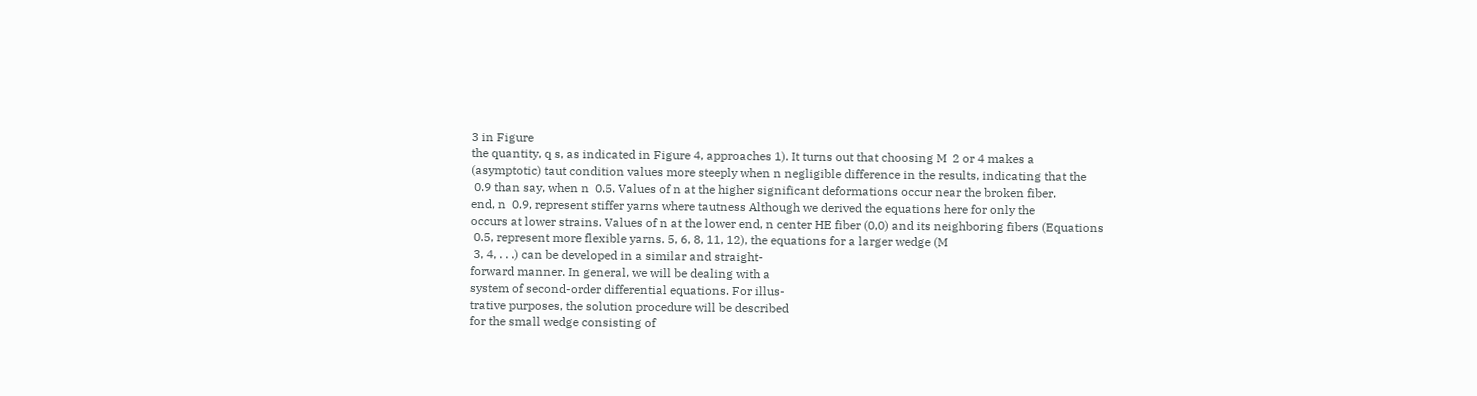3 in Figure
the quantity, q s, as indicated in Figure 4, approaches 1). It turns out that choosing M  2 or 4 makes a
(asymptotic) taut condition values more steeply when n negligible difference in the results, indicating that the
 0.9 than say, when n  0.5. Values of n at the higher significant deformations occur near the broken fiber.
end, n  0.9, represent stiffer yarns where tautness Although we derived the equations here for only the
occurs at lower strains. Values of n at the lower end, n center HE fiber (0,0) and its neighboring fibers (Equations
 0.5, represent more flexible yarns. 5, 6, 8, 11, 12), the equations for a larger wedge (M
 3, 4, . . .) can be developed in a similar and straight-
forward manner. In general, we will be dealing with a
system of second-order differential equations. For illus-
trative purposes, the solution procedure will be described
for the small wedge consisting of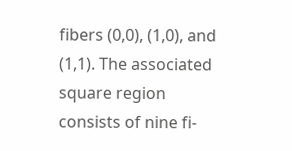fibers (0,0), (1,0), and
(1,1). The associated square region consists of nine fi-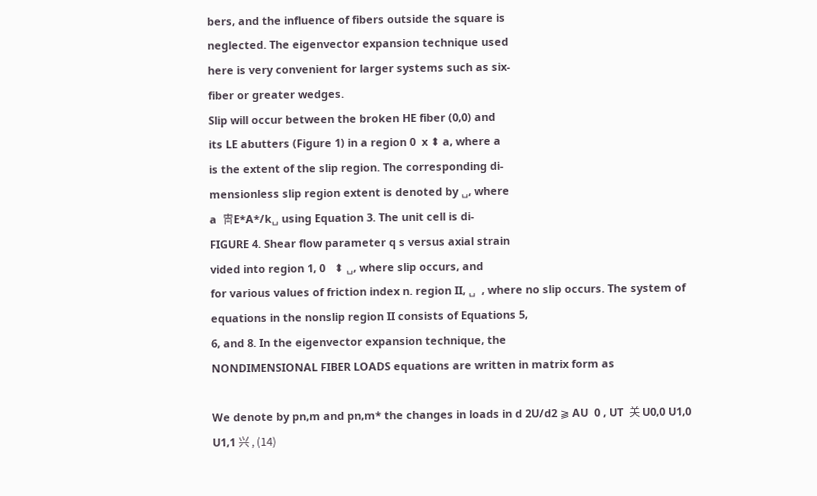bers, and the influence of fibers outside the square is
neglected. The eigenvector expansion technique used
here is very convenient for larger systems such as six-
fiber or greater wedges.
Slip will occur between the broken HE fiber (0,0) and
its LE abutters (Figure 1) in a region 0  x ⬍ a, where a
is the extent of the slip region. The corresponding di-
mensionless slip region extent is denoted by ␣, where
a  冑E*A*/k␣ using Equation 3. The unit cell is di-
FIGURE 4. Shear flow parameter q s versus axial strain
vided into region 1, 0   ⬍ ␣, where slip occurs, and
for various values of friction index n. region II, ␣  , where no slip occurs. The system of
equations in the nonslip region II consists of Equations 5,
6, and 8. In the eigenvector expansion technique, the
NONDIMENSIONAL FIBER LOADS equations are written in matrix form as

We denote by pn,m and pn,m* the changes in loads in d 2U/d2 ⫺ AU  0 , UT  关 U0,0 U1,0 U1,1 兴 , (14)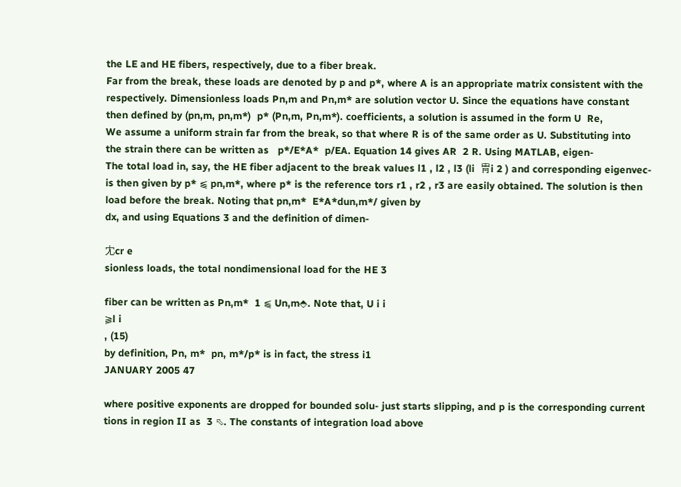the LE and HE fibers, respectively, due to a fiber break.
Far from the break, these loads are denoted by p and p*, where A is an appropriate matrix consistent with the
respectively. Dimensionless loads Pn,m and Pn,m* are solution vector U. Since the equations have constant
then defined by (pn,m, pn,m*)  p* (Pn,m, Pn,m*). coefficients, a solution is assumed in the form U  Re,
We assume a uniform strain far from the break, so that where R is of the same order as U. Substituting into
the strain there can be written as   p*/E*A*  p/EA. Equation 14 gives AR  2 R. Using MATLAB, eigen-
The total load in, say, the HE fiber adjacent to the break values l1 , l2 , l3 (li  冑i 2 ) and corresponding eigenvec-
is then given by p* ⫹ pn,m*, where p* is the reference tors r1 , r2 , r3 are easily obtained. The solution is then
load before the break. Noting that pn,m*  E*A*dun,m*/ given by
dx, and using Equations 3 and the definition of dimen-

冘cr e
sionless loads, the total nondimensional load for the HE 3

fiber can be written as Pn,m*  1 ⫹ Un,m⬘. Note that, U i i
⫺l i
, (15)
by definition, Pn, m*  pn, m*/p* is in fact, the stress i1
JANUARY 2005 47

where positive exponents are dropped for bounded solu- just starts slipping, and p is the corresponding current
tions in region II as  3 ⬁. The constants of integration load above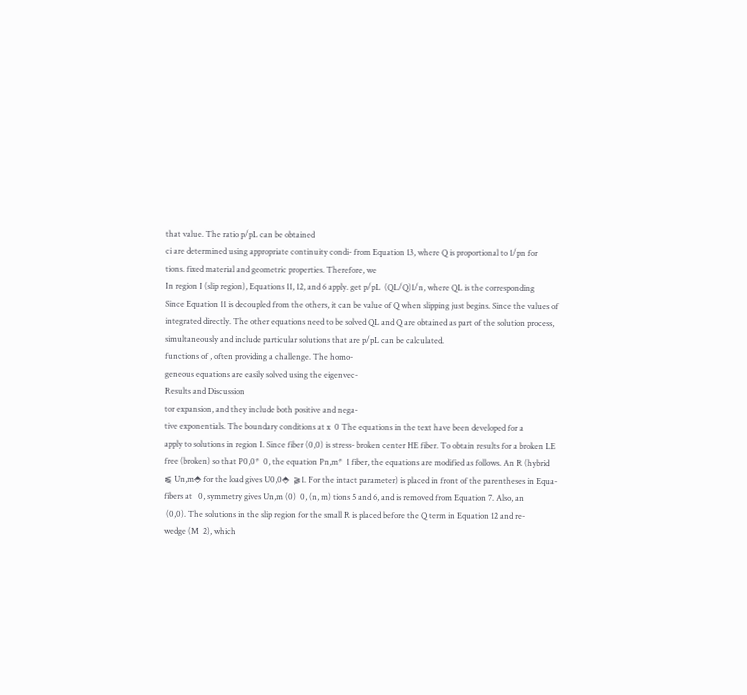that value. The ratio p/pL can be obtained
ci are determined using appropriate continuity condi- from Equation 13, where Q is proportional to 1/pn for
tions. fixed material and geometric properties. Therefore, we
In region I (slip region), Equations 11, 12, and 6 apply. get p/pL  (QL/Q)1/n, where QL is the corresponding
Since Equation 11 is decoupled from the others, it can be value of Q when slipping just begins. Since the values of
integrated directly. The other equations need to be solved QL and Q are obtained as part of the solution process,
simultaneously and include particular solutions that are p/pL can be calculated.
functions of , often providing a challenge. The homo-
geneous equations are easily solved using the eigenvec-
Results and Discussion
tor expansion, and they include both positive and nega-
tive exponentials. The boundary conditions at x  0 The equations in the text have been developed for a
apply to solutions in region I. Since fiber (0,0) is stress- broken center HE fiber. To obtain results for a broken LE
free (broken) so that P0,0*  0, the equation Pn,m*  1 fiber, the equations are modified as follows. An R (hybrid
⫹ Un,m⬘ for the load gives U0,0⬘  ⫺1. For the intact parameter) is placed in front of the parentheses in Equa-
fibers at   0, symmetry gives Un,m (0)  0, (n, m) tions 5 and 6, and is removed from Equation 7. Also, an
 (0,0). The solutions in the slip region for the small R is placed before the Q term in Equation 12 and re-
wedge (M  2), which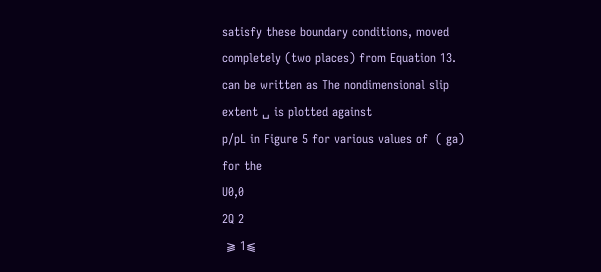satisfy these boundary conditions, moved completely (two places) from Equation 13.
can be written as The nondimensional slip extent ␣ is plotted against
p/pL in Figure 5 for various values of  ( ga) for the
U0,0
2Q 2
 ⫺ 1⫹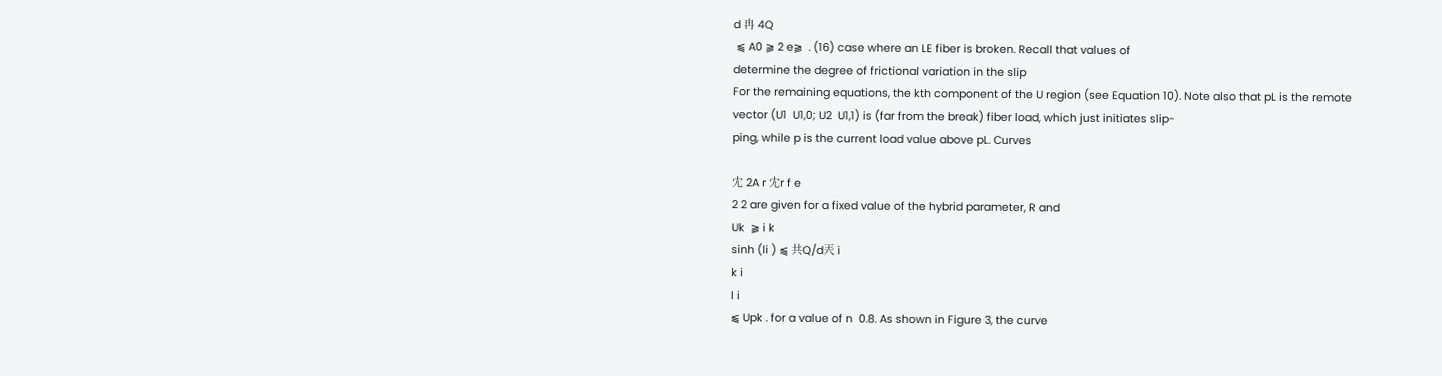d 冉 4Q
 ⫹ A0 ⫺ 2 e⫺  . (16) case where an LE fiber is broken. Recall that values of
determine the degree of frictional variation in the slip
For the remaining equations, the kth component of the U region (see Equation 10). Note also that pL is the remote
vector (U1  U1,0; U2  U1,1) is (far from the break) fiber load, which just initiates slip-
ping, while p is the current load value above pL. Curves

冘 2A r 冘r f e
2 2 are given for a fixed value of the hybrid parameter, R and
Uk  ⫺ i k
sinh (li ) ⫹ 共Q/d兲 i
k i
l i
⫹ Upk . for a value of n  0.8. As shown in Figure 3, the curve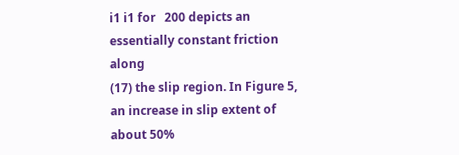i1 i1 for   200 depicts an essentially constant friction along
(17) the slip region. In Figure 5, an increase in slip extent of
about 50%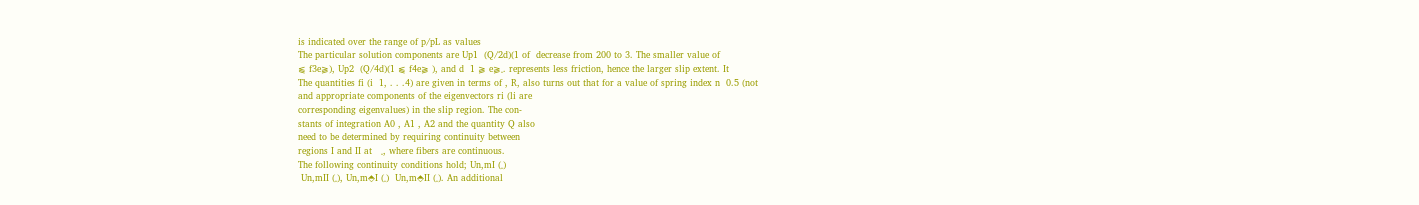is indicated over the range of p/pL as values
The particular solution components are Up1  (Q/2d)(1 of  decrease from 200 to 3. The smaller value of
⫹ f3e⫺), Up2  (Q/4d)(1 ⫹ f4e⫺ ), and d  1 ⫺ e⫺␣. represents less friction, hence the larger slip extent. It
The quantities fi (i  1, . . .4) are given in terms of , R, also turns out that for a value of spring index n  0.5 (not
and appropriate components of the eigenvectors ri (li are
corresponding eigenvalues) in the slip region. The con-
stants of integration A0 , A1 , A2 and the quantity Q also
need to be determined by requiring continuity between
regions I and II at   ␣, where fibers are continuous.
The following continuity conditions hold; Un,mI (␣)
 Un,mII (␣), Un,m⬘I (␣)  Un,m⬘II (␣). An additional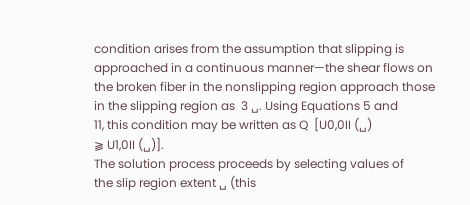condition arises from the assumption that slipping is
approached in a continuous manner—the shear flows on
the broken fiber in the nonslipping region approach those
in the slipping region as  3 ␣. Using Equations 5 and
11, this condition may be written as Q  [U0,0II (␣)
⫺ U1,0II (␣)].
The solution process proceeds by selecting values of
the slip region extent ␣ (this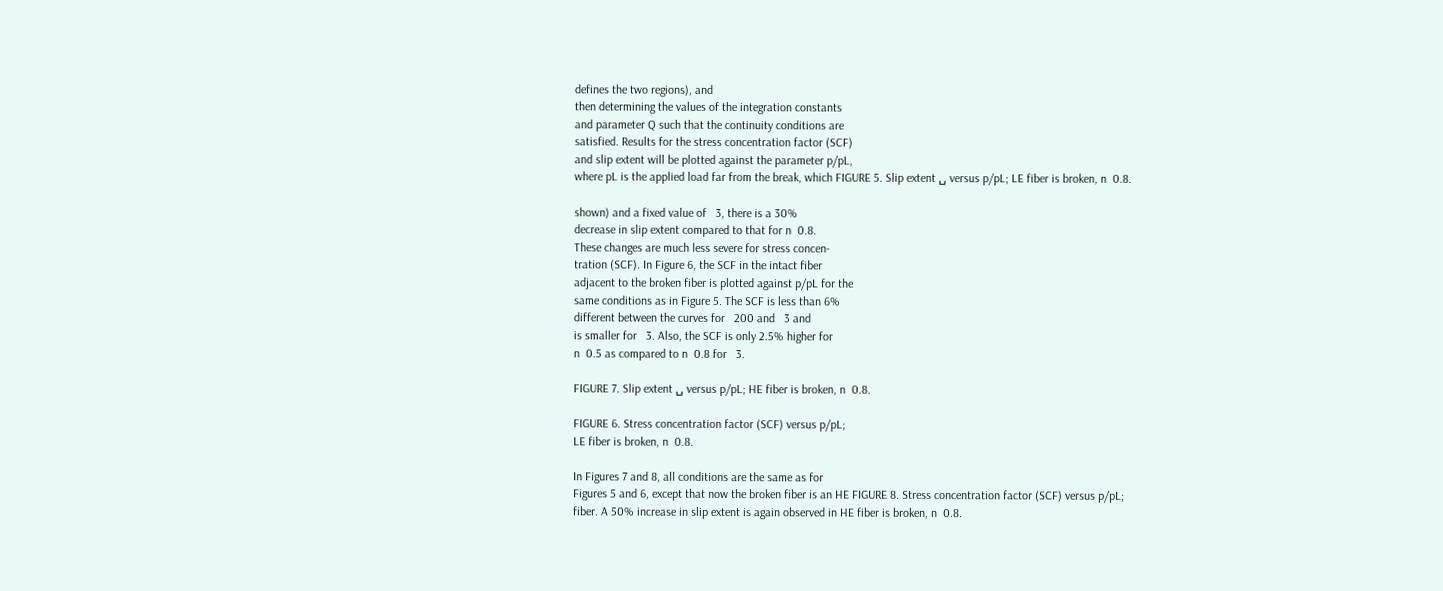defines the two regions), and
then determining the values of the integration constants
and parameter Q such that the continuity conditions are
satisfied. Results for the stress concentration factor (SCF)
and slip extent will be plotted against the parameter p/pL,
where pL is the applied load far from the break, which FIGURE 5. Slip extent ␣ versus p/pL; LE fiber is broken, n  0.8.

shown) and a fixed value of   3, there is a 30%
decrease in slip extent compared to that for n  0.8.
These changes are much less severe for stress concen-
tration (SCF). In Figure 6, the SCF in the intact fiber
adjacent to the broken fiber is plotted against p/pL for the
same conditions as in Figure 5. The SCF is less than 6%
different between the curves for   200 and   3 and
is smaller for   3. Also, the SCF is only 2.5% higher for
n  0.5 as compared to n  0.8 for   3.

FIGURE 7. Slip extent ␣ versus p/pL; HE fiber is broken, n  0.8.

FIGURE 6. Stress concentration factor (SCF) versus p/pL;
LE fiber is broken, n  0.8.

In Figures 7 and 8, all conditions are the same as for
Figures 5 and 6, except that now the broken fiber is an HE FIGURE 8. Stress concentration factor (SCF) versus p/pL;
fiber. A 50% increase in slip extent is again observed in HE fiber is broken, n  0.8.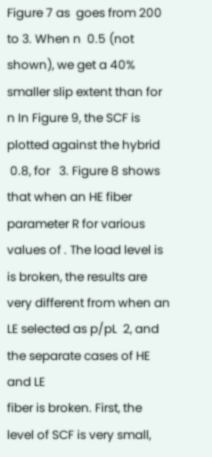Figure 7 as  goes from 200 to 3. When n  0.5 (not
shown), we get a 40% smaller slip extent than for n In Figure 9, the SCF is plotted against the hybrid
 0.8, for   3. Figure 8 shows that when an HE fiber parameter R for various values of . The load level is
is broken, the results are very different from when an LE selected as p/pL  2, and the separate cases of HE and LE
fiber is broken. First, the level of SCF is very small,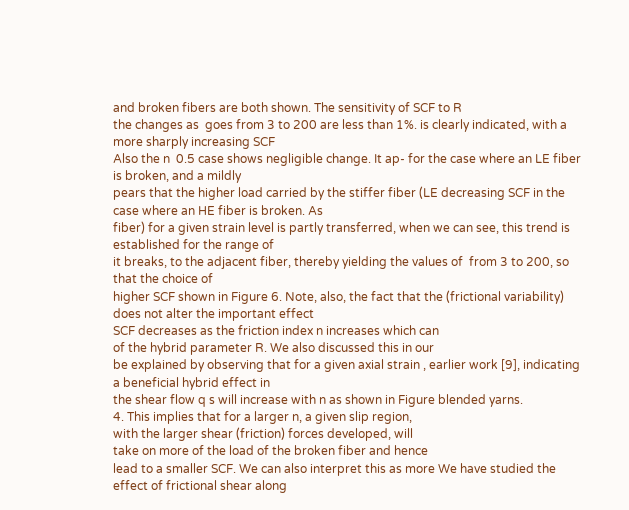and broken fibers are both shown. The sensitivity of SCF to R
the changes as  goes from 3 to 200 are less than 1%. is clearly indicated, with a more sharply increasing SCF
Also the n  0.5 case shows negligible change. It ap- for the case where an LE fiber is broken, and a mildly
pears that the higher load carried by the stiffer fiber (LE decreasing SCF in the case where an HE fiber is broken. As
fiber) for a given strain level is partly transferred, when we can see, this trend is established for the range of
it breaks, to the adjacent fiber, thereby yielding the values of  from 3 to 200, so that the choice of
higher SCF shown in Figure 6. Note, also, the fact that the (frictional variability) does not alter the important effect
SCF decreases as the friction index n increases which can
of the hybrid parameter R. We also discussed this in our
be explained by observing that for a given axial strain , earlier work [9], indicating a beneficial hybrid effect in
the shear flow q s will increase with n as shown in Figure blended yarns.
4. This implies that for a larger n, a given slip region,
with the larger shear (friction) forces developed, will
take on more of the load of the broken fiber and hence
lead to a smaller SCF. We can also interpret this as more We have studied the effect of frictional shear along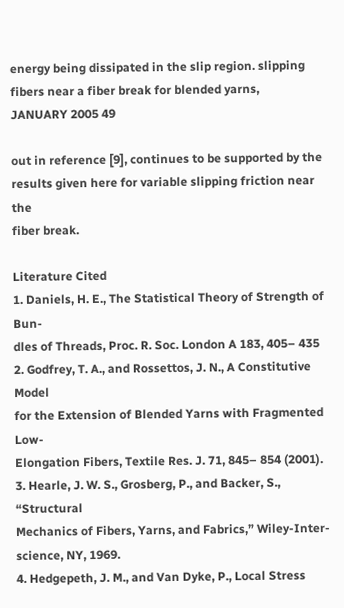energy being dissipated in the slip region. slipping fibers near a fiber break for blended yarns,
JANUARY 2005 49

out in reference [9], continues to be supported by the
results given here for variable slipping friction near the
fiber break.

Literature Cited
1. Daniels, H. E., The Statistical Theory of Strength of Bun-
dles of Threads, Proc. R. Soc. London A 183, 405– 435
2. Godfrey, T. A., and Rossettos, J. N., A Constitutive Model
for the Extension of Blended Yarns with Fragmented Low-
Elongation Fibers, Textile Res. J. 71, 845– 854 (2001).
3. Hearle, J. W. S., Grosberg, P., and Backer, S., “Structural
Mechanics of Fibers, Yarns, and Fabrics,” Wiley-Inter-
science, NY, 1969.
4. Hedgepeth, J. M., and Van Dyke, P., Local Stress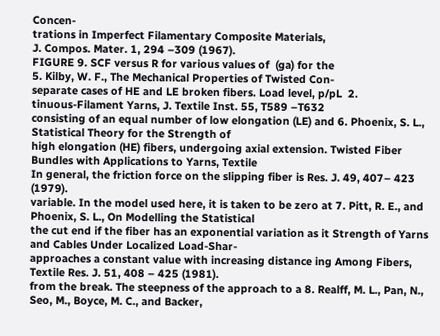Concen-
trations in Imperfect Filamentary Composite Materials,
J. Compos. Mater. 1, 294 –309 (1967).
FIGURE 9. SCF versus R for various values of  (ga) for the
5. Kilby, W. F., The Mechanical Properties of Twisted Con-
separate cases of HE and LE broken fibers. Load level, p/pL  2.
tinuous-Filament Yarns, J. Textile Inst. 55, T589 –T632
consisting of an equal number of low elongation (LE) and 6. Phoenix, S. L., Statistical Theory for the Strength of
high elongation (HE) fibers, undergoing axial extension. Twisted Fiber Bundles with Applications to Yarns, Textile
In general, the friction force on the slipping fiber is Res. J. 49, 407– 423 (1979).
variable. In the model used here, it is taken to be zero at 7. Pitt, R. E., and Phoenix, S. L., On Modelling the Statistical
the cut end if the fiber has an exponential variation as it Strength of Yarns and Cables Under Localized Load-Shar-
approaches a constant value with increasing distance ing Among Fibers, Textile Res. J. 51, 408 – 425 (1981).
from the break. The steepness of the approach to a 8. Realff, M. L., Pan, N., Seo, M., Boyce, M. C., and Backer,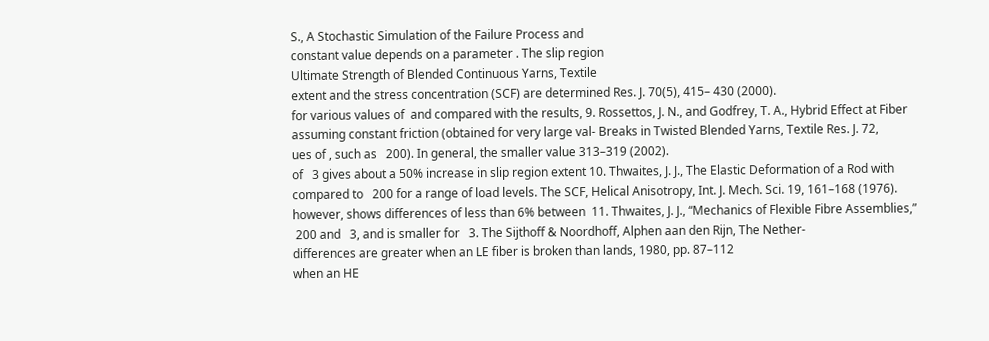S., A Stochastic Simulation of the Failure Process and
constant value depends on a parameter . The slip region
Ultimate Strength of Blended Continuous Yarns, Textile
extent and the stress concentration (SCF) are determined Res. J. 70(5), 415– 430 (2000).
for various values of  and compared with the results, 9. Rossettos, J. N., and Godfrey, T. A., Hybrid Effect at Fiber
assuming constant friction (obtained for very large val- Breaks in Twisted Blended Yarns, Textile Res. J. 72,
ues of , such as   200). In general, the smaller value 313–319 (2002).
of   3 gives about a 50% increase in slip region extent 10. Thwaites, J. J., The Elastic Deformation of a Rod with
compared to   200 for a range of load levels. The SCF, Helical Anisotropy, Int. J. Mech. Sci. 19, 161–168 (1976).
however, shows differences of less than 6% between  11. Thwaites, J. J., “Mechanics of Flexible Fibre Assemblies,”
 200 and   3, and is smaller for   3. The Sijthoff & Noordhoff, Alphen aan den Rijn, The Nether-
differences are greater when an LE fiber is broken than lands, 1980, pp. 87–112
when an HE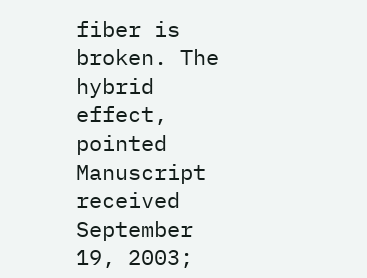fiber is broken. The hybrid effect, pointed Manuscript received September 19, 2003;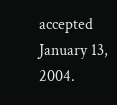accepted January 13, 2004.